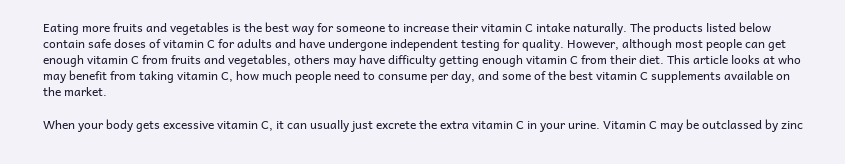Eating more fruits and vegetables is the best way for someone to increase their vitamin C intake naturally. The products listed below contain safe doses of vitamin C for adults and have undergone independent testing for quality. However, although most people can get enough vitamin C from fruits and vegetables, others may have difficulty getting enough vitamin C from their diet. This article looks at who may benefit from taking vitamin C, how much people need to consume per day, and some of the best vitamin C supplements available on the market.

When your body gets excessive vitamin C, it can usually just excrete the extra vitamin C in your urine. Vitamin C may be outclassed by zinc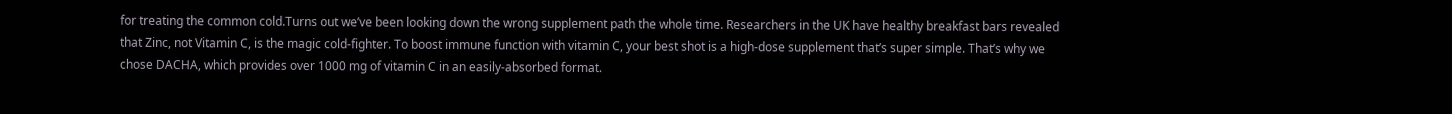for treating the common cold.Turns out we’ve been looking down the wrong supplement path the whole time. Researchers in the UK have healthy breakfast bars revealed that Zinc, not Vitamin C, is the magic cold-fighter. To boost immune function with vitamin C, your best shot is a high-dose supplement that’s super simple. That’s why we chose DACHA, which provides over 1000 mg of vitamin C in an easily-absorbed format.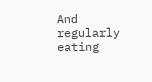And regularly eating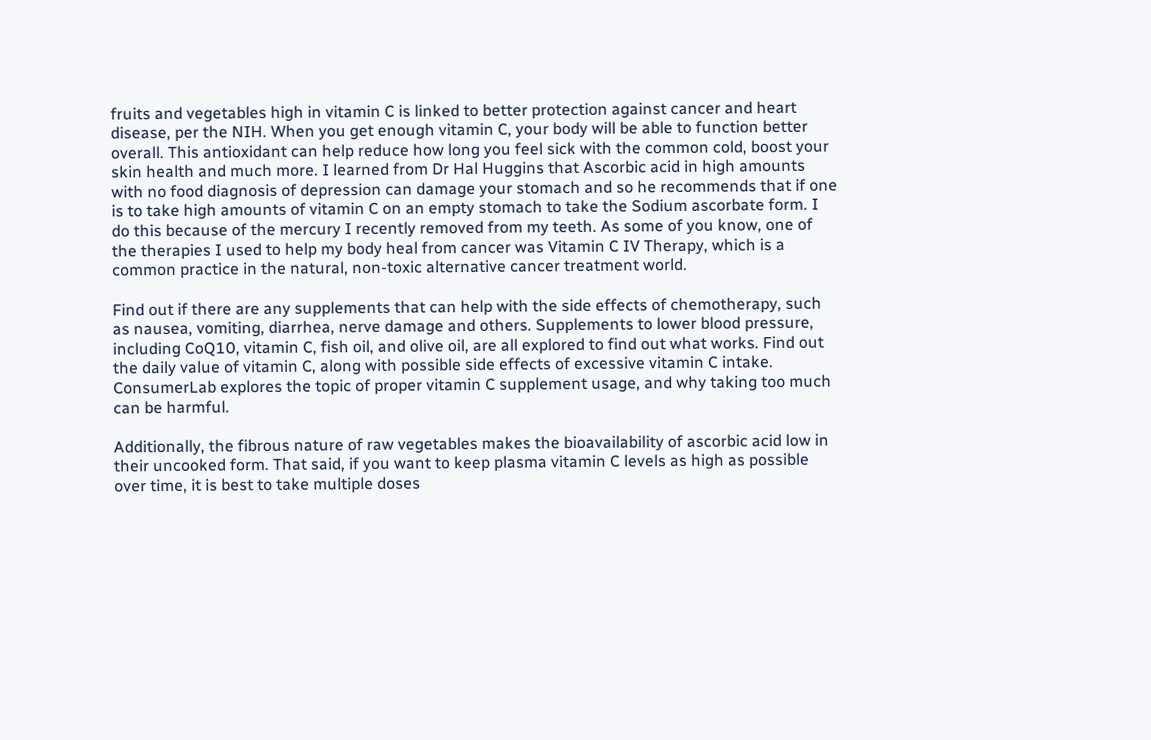fruits and vegetables high in vitamin C is linked to better protection against cancer and heart disease, per the NIH. When you get enough vitamin C, your body will be able to function better overall. This antioxidant can help reduce how long you feel sick with the common cold, boost your skin health and much more. I learned from Dr Hal Huggins that Ascorbic acid in high amounts with no food diagnosis of depression can damage your stomach and so he recommends that if one is to take high amounts of vitamin C on an empty stomach to take the Sodium ascorbate form. I do this because of the mercury I recently removed from my teeth. As some of you know, one of the therapies I used to help my body heal from cancer was Vitamin C IV Therapy, which is a common practice in the natural, non-toxic alternative cancer treatment world.

Find out if there are any supplements that can help with the side effects of chemotherapy, such as nausea, vomiting, diarrhea, nerve damage and others. Supplements to lower blood pressure, including CoQ10, vitamin C, fish oil, and olive oil, are all explored to find out what works. Find out the daily value of vitamin C, along with possible side effects of excessive vitamin C intake. ConsumerLab explores the topic of proper vitamin C supplement usage, and why taking too much can be harmful.

Additionally, the fibrous nature of raw vegetables makes the bioavailability of ascorbic acid low in their uncooked form. That said, if you want to keep plasma vitamin C levels as high as possible over time, it is best to take multiple doses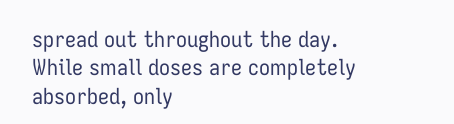spread out throughout the day. While small doses are completely absorbed, only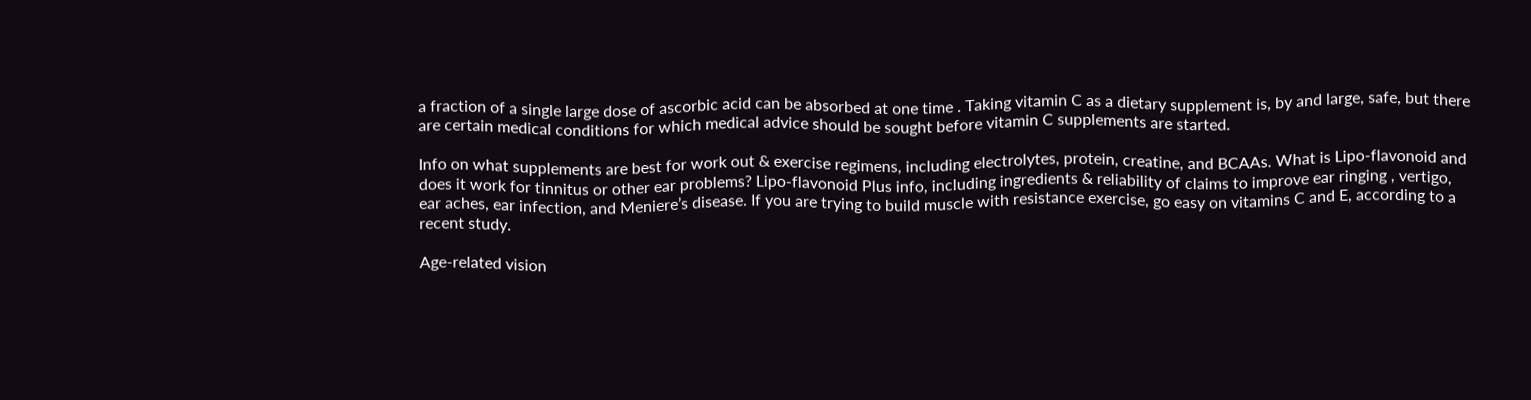a fraction of a single large dose of ascorbic acid can be absorbed at one time . Taking vitamin C as a dietary supplement is, by and large, safe, but there are certain medical conditions for which medical advice should be sought before vitamin C supplements are started.

Info on what supplements are best for work out & exercise regimens, including electrolytes, protein, creatine, and BCAAs. What is Lipo-flavonoid and does it work for tinnitus or other ear problems? Lipo-flavonoid Plus info, including ingredients & reliability of claims to improve ear ringing , vertigo, ear aches, ear infection, and Meniere’s disease. If you are trying to build muscle with resistance exercise, go easy on vitamins C and E, according to a recent study.

Age-related vision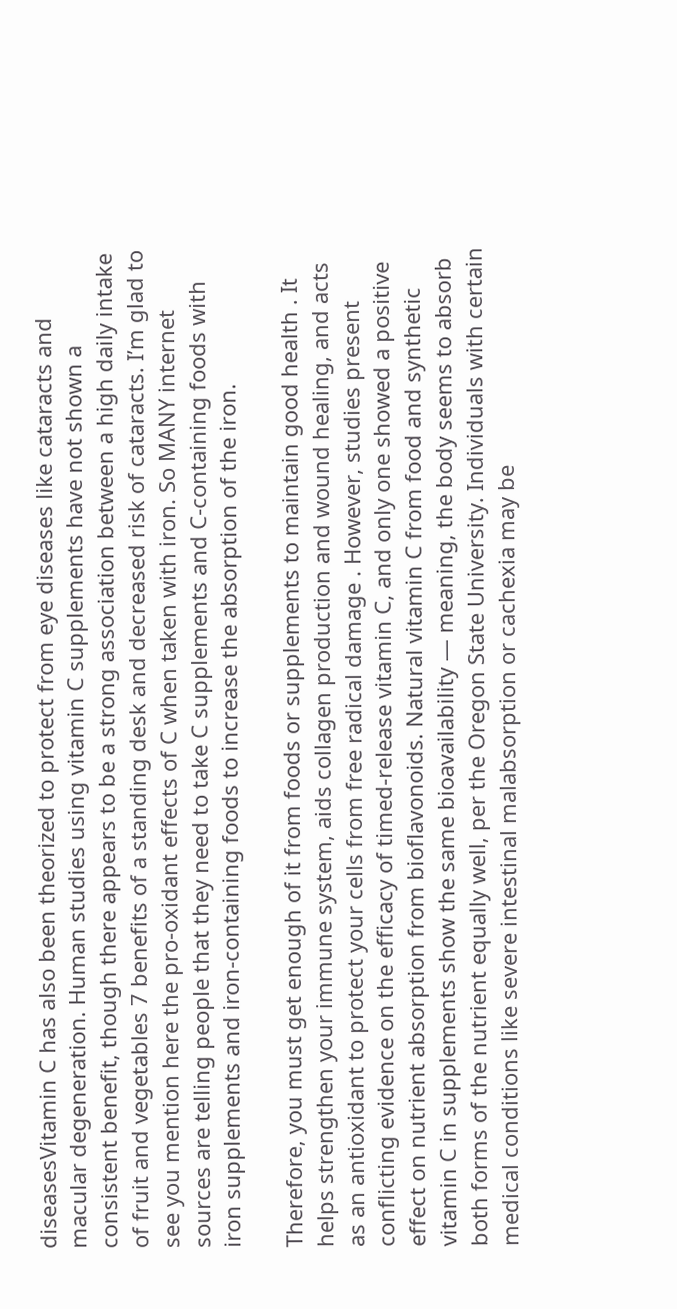diseasesVitamin C has also been theorized to protect from eye diseases like cataracts and macular degeneration. Human studies using vitamin C supplements have not shown a consistent benefit, though there appears to be a strong association between a high daily intake of fruit and vegetables 7 benefits of a standing desk and decreased risk of cataracts. I’m glad to see you mention here the pro-oxidant effects of C when taken with iron. So MANY internet sources are telling people that they need to take C supplements and C-containing foods with iron supplements and iron-containing foods to increase the absorption of the iron.

Therefore, you must get enough of it from foods or supplements to maintain good health . It helps strengthen your immune system, aids collagen production and wound healing, and acts as an antioxidant to protect your cells from free radical damage . However, studies present conflicting evidence on the efficacy of timed-release vitamin C, and only one showed a positive effect on nutrient absorption from bioflavonoids. Natural vitamin C from food and synthetic vitamin C in supplements show the same bioavailability — meaning, the body seems to absorb both forms of the nutrient equally well, per the Oregon State University. Individuals with certain medical conditions like severe intestinal malabsorption or cachexia may be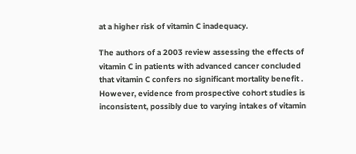at a higher risk of vitamin C inadequacy.

The authors of a 2003 review assessing the effects of vitamin C in patients with advanced cancer concluded that vitamin C confers no significant mortality benefit . However, evidence from prospective cohort studies is inconsistent, possibly due to varying intakes of vitamin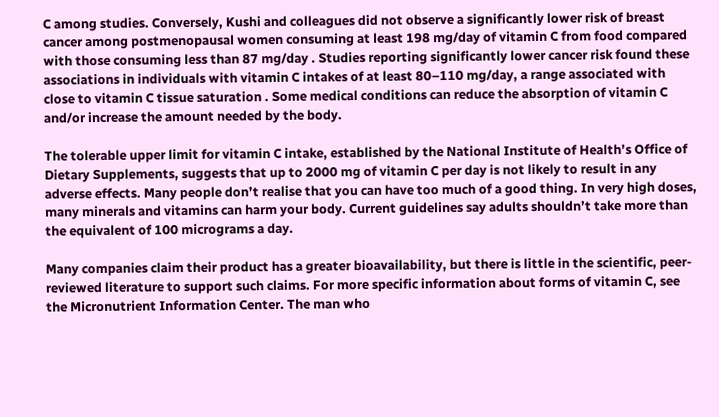C among studies. Conversely, Kushi and colleagues did not observe a significantly lower risk of breast cancer among postmenopausal women consuming at least 198 mg/day of vitamin C from food compared with those consuming less than 87 mg/day . Studies reporting significantly lower cancer risk found these associations in individuals with vitamin C intakes of at least 80–110 mg/day, a range associated with close to vitamin C tissue saturation . Some medical conditions can reduce the absorption of vitamin C and/or increase the amount needed by the body.

The tolerable upper limit for vitamin C intake, established by the National Institute of Health’s Office of Dietary Supplements, suggests that up to 2000 mg of vitamin C per day is not likely to result in any adverse effects. Many people don’t realise that you can have too much of a good thing. In very high doses, many minerals and vitamins can harm your body. Current guidelines say adults shouldn’t take more than the equivalent of 100 micrograms a day.

Many companies claim their product has a greater bioavailability, but there is little in the scientific, peer-reviewed literature to support such claims. For more specific information about forms of vitamin C, see the Micronutrient Information Center. The man who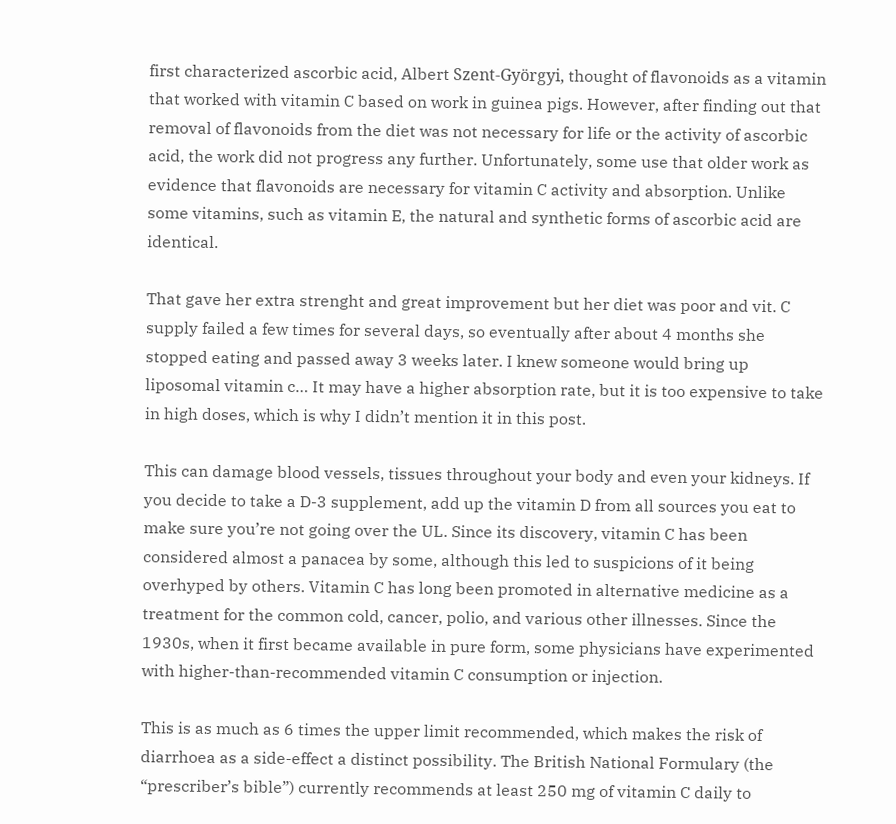first characterized ascorbic acid, Albert Szent-Györgyi, thought of flavonoids as a vitamin that worked with vitamin C based on work in guinea pigs. However, after finding out that removal of flavonoids from the diet was not necessary for life or the activity of ascorbic acid, the work did not progress any further. Unfortunately, some use that older work as evidence that flavonoids are necessary for vitamin C activity and absorption. Unlike some vitamins, such as vitamin E, the natural and synthetic forms of ascorbic acid are identical.

That gave her extra strenght and great improvement but her diet was poor and vit. C supply failed a few times for several days, so eventually after about 4 months she stopped eating and passed away 3 weeks later. I knew someone would bring up liposomal vitamin c… It may have a higher absorption rate, but it is too expensive to take in high doses, which is why I didn’t mention it in this post.

This can damage blood vessels, tissues throughout your body and even your kidneys. If you decide to take a D-3 supplement, add up the vitamin D from all sources you eat to make sure you’re not going over the UL. Since its discovery, vitamin C has been considered almost a panacea by some, although this led to suspicions of it being overhyped by others. Vitamin C has long been promoted in alternative medicine as a treatment for the common cold, cancer, polio, and various other illnesses. Since the 1930s, when it first became available in pure form, some physicians have experimented with higher-than-recommended vitamin C consumption or injection.

This is as much as 6 times the upper limit recommended, which makes the risk of diarrhoea as a side-effect a distinct possibility. The British National Formulary (the “prescriber’s bible”) currently recommends at least 250 mg of vitamin C daily to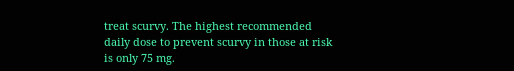treat scurvy. The highest recommended daily dose to prevent scurvy in those at risk is only 75 mg.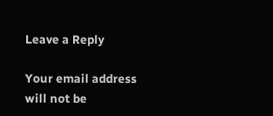Leave a Reply

Your email address will not be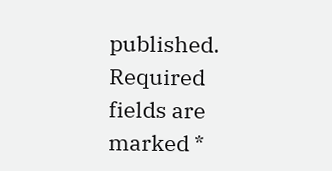published. Required fields are marked *